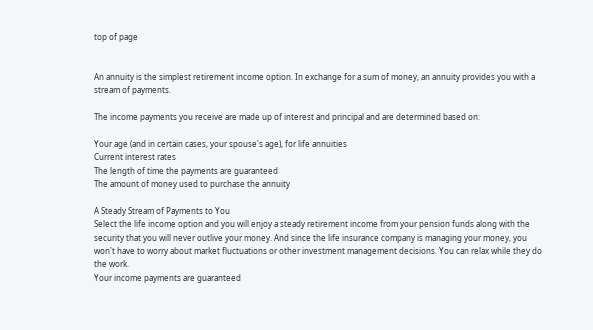top of page


An annuity is the simplest retirement income option. In exchange for a sum of money, an annuity provides you with a stream of payments.

The income payments you receive are made up of interest and principal and are determined based on:

Your age (and in certain cases, your spouse's age), for life annuities
Current interest rates
The length of time the payments are guaranteed
The amount of money used to purchase the annuity

A Steady Stream of Payments to You
Select the life income option and you will enjoy a steady retirement income from your pension funds along with the security that you will never outlive your money. And since the life insurance company is managing your money, you won't have to worry about market fluctuations or other investment management decisions. You can relax while they do the work.
Your income payments are guaranteed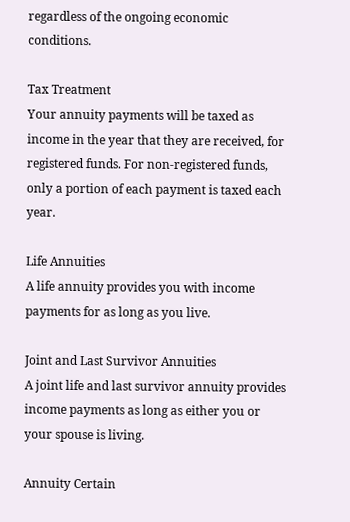regardless of the ongoing economic conditions.

Tax Treatment
Your annuity payments will be taxed as income in the year that they are received, for registered funds. For non-registered funds, only a portion of each payment is taxed each year.

Life Annuities
A life annuity provides you with income payments for as long as you live.

Joint and Last Survivor Annuities
A joint life and last survivor annuity provides income payments as long as either you or your spouse is living.

Annuity Certain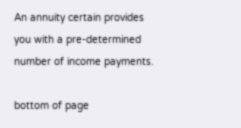An annuity certain provides you with a pre-determined number of income payments.

bottom of page